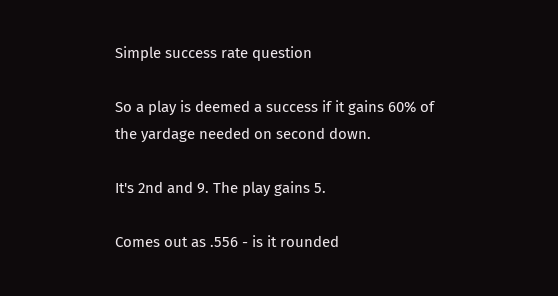Simple success rate question

So a play is deemed a success if it gains 60% of the yardage needed on second down.

It's 2nd and 9. The play gains 5.

Comes out as .556 - is it rounded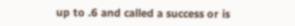up to .6 and called a success or is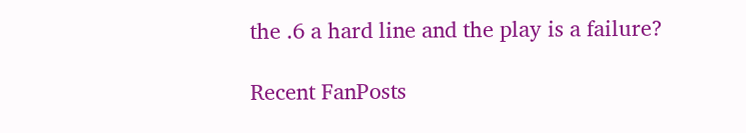the .6 a hard line and the play is a failure?

Recent FanPosts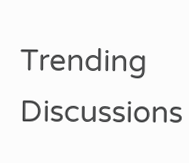Trending Discussions